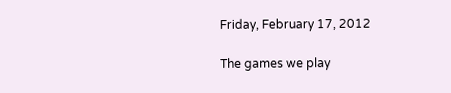Friday, February 17, 2012

The games we play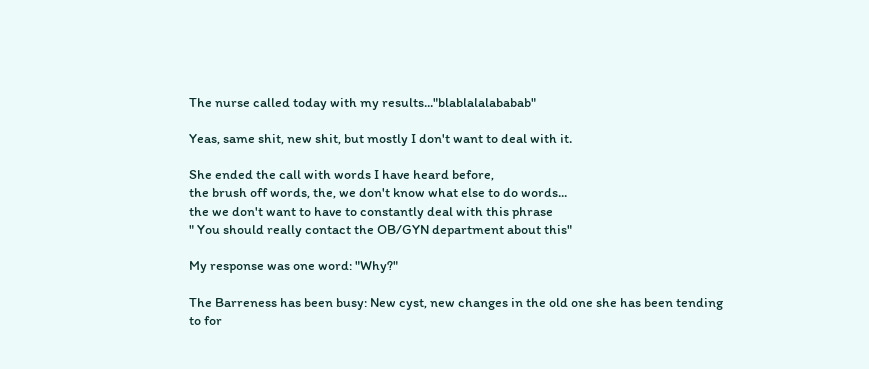The nurse called today with my results..."blablalalababab"

Yeas, same shit, new shit, but mostly I don't want to deal with it.

She ended the call with words I have heard before,
the brush off words, the, we don't know what else to do words...
the we don't want to have to constantly deal with this phrase
" You should really contact the OB/GYN department about this"

My response was one word: "Why?"

The Barreness has been busy: New cyst, new changes in the old one she has been tending
to for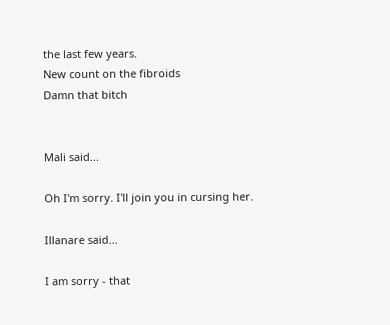the last few years.
New count on the fibroids
Damn that bitch


Mali said...

Oh I'm sorry. I'll join you in cursing her.

Illanare said...

I am sorry - that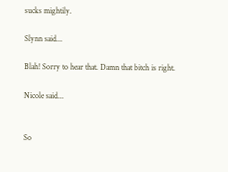sucks mightily.

Slynn said...

Blah! Sorry to hear that. Damn that bitch is right.

Nicole said...


So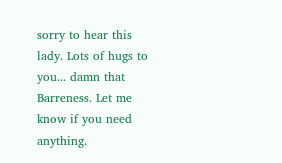sorry to hear this lady. Lots of hugs to you... damn that Barreness. Let me know if you need anything.